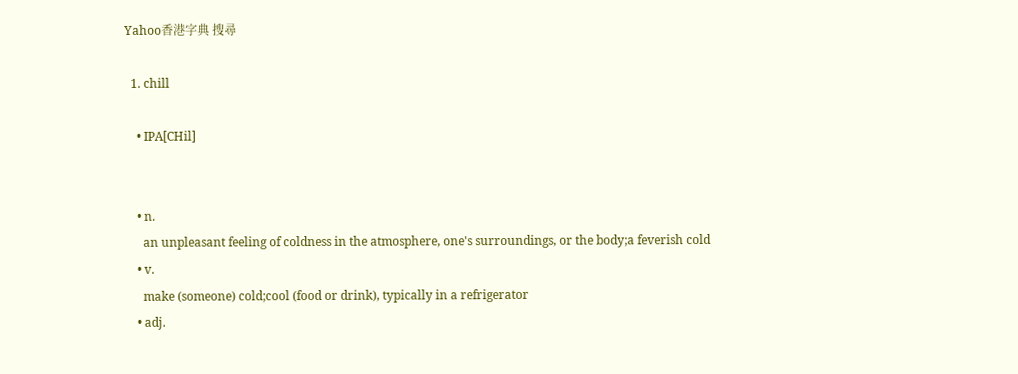Yahoo香港字典 搜尋

  1. chill

    • IPA[CHil]


    • n.
      an unpleasant feeling of coldness in the atmosphere, one's surroundings, or the body;a feverish cold
    • v.
      make (someone) cold;cool (food or drink), typically in a refrigerator
    • adj.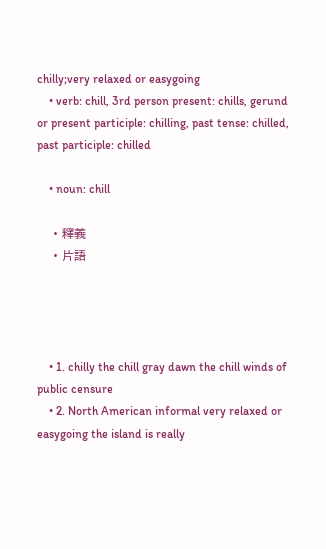chilly;very relaxed or easygoing
    • verb: chill, 3rd person present: chills, gerund or present participle: chilling, past tense: chilled, past participle: chilled

    • noun: chill

    • 釋義
    • 片語




    • 1. chilly the chill gray dawn the chill winds of public censure
    • 2. North American informal very relaxed or easygoing the island is really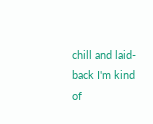chill and laid-back I'm kind of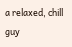a relaxed, chill guy